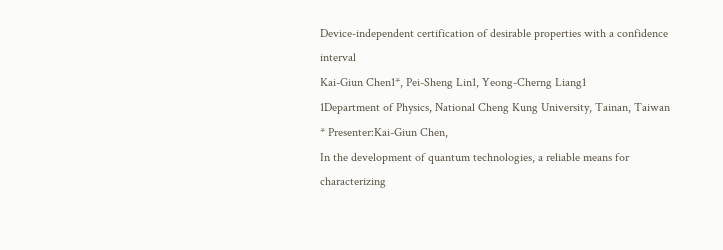Device-independent certification of desirable properties with a confidence interval
Kai-Giun Chen1*, Pei-Sheng Lin1, Yeong-Cherng Liang1
1Department of Physics, National Cheng Kung University, Tainan, Taiwan
* Presenter:Kai-Giun Chen,
In the development of quantum technologies, a reliable means for characterizing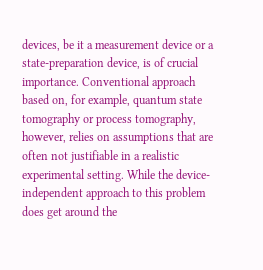devices, be it a measurement device or a state-preparation device, is of crucial importance. Conventional approach based on, for example, quantum state tomography or process tomography, however, relies on assumptions that are often not justifiable in a realistic experimental setting. While the device-independent approach to this problem does get around the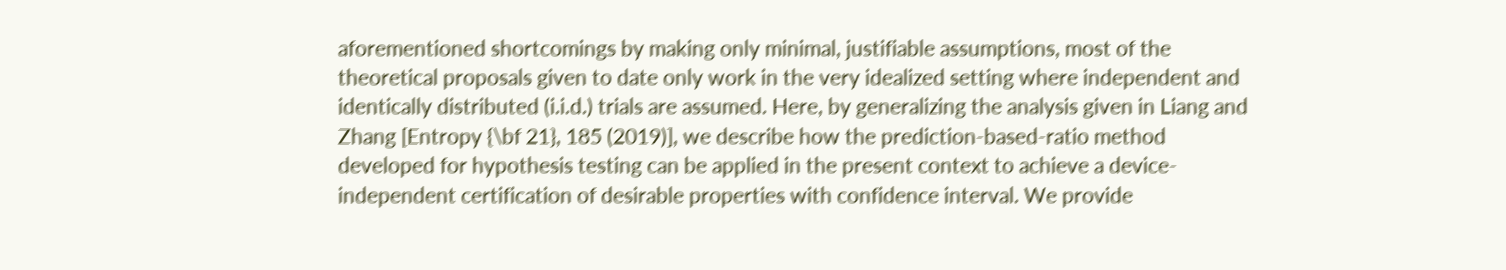aforementioned shortcomings by making only minimal, justifiable assumptions, most of the theoretical proposals given to date only work in the very idealized setting where independent and identically distributed (i.i.d.) trials are assumed. Here, by generalizing the analysis given in Liang and Zhang [Entropy {\bf 21}, 185 (2019)], we describe how the prediction-based-ratio method developed for hypothesis testing can be applied in the present context to achieve a device-independent certification of desirable properties with confidence interval. We provide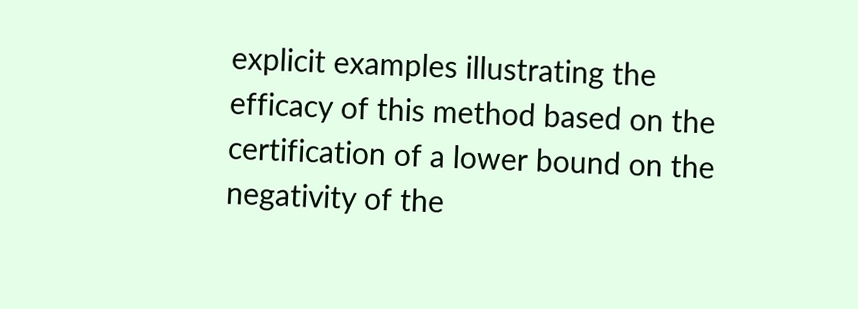explicit examples illustrating the efficacy of this method based on the certification of a lower bound on the negativity of the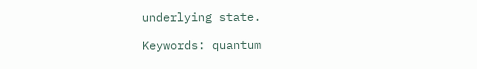underlying state.

Keywords: quantum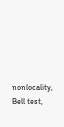nonlocality, Bell test,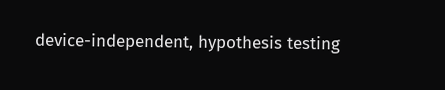device-independent, hypothesis testing